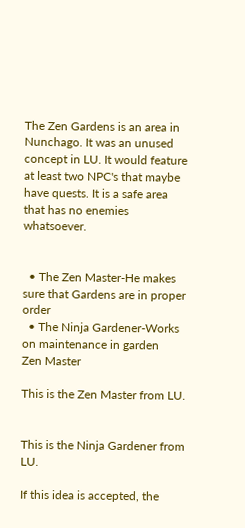The Zen Gardens is an area in Nunchago. It was an unused concept in LU. It would feature at least two NPC's that maybe have quests. It is a safe area that has no enemies whatsoever.


  • The Zen Master-He makes sure that Gardens are in proper order
  • The Ninja Gardener-Works on maintenance in garden
Zen Master

This is the Zen Master from LU.


This is the Ninja Gardener from LU.

If this idea is accepted, the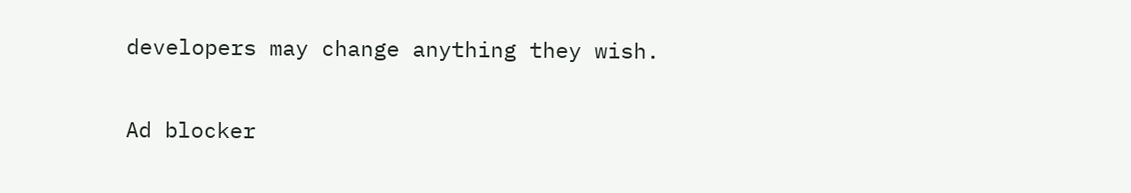developers may change anything they wish.

Ad blocker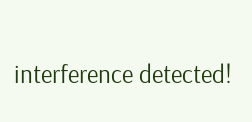interference detected!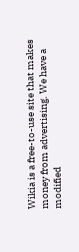Wikia is a free-to-use site that makes money from advertising. We have a modified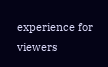experience for viewers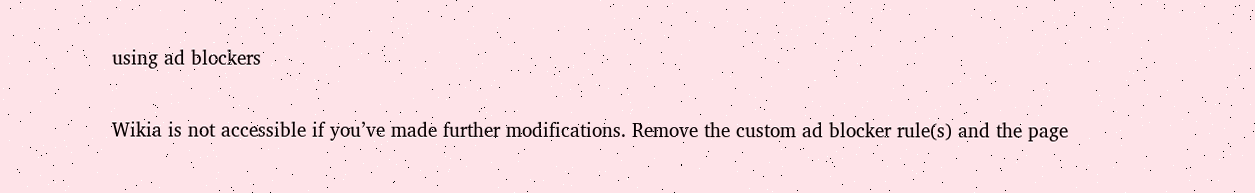using ad blockers

Wikia is not accessible if you’ve made further modifications. Remove the custom ad blocker rule(s) and the page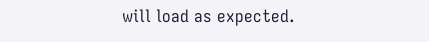will load as expected.